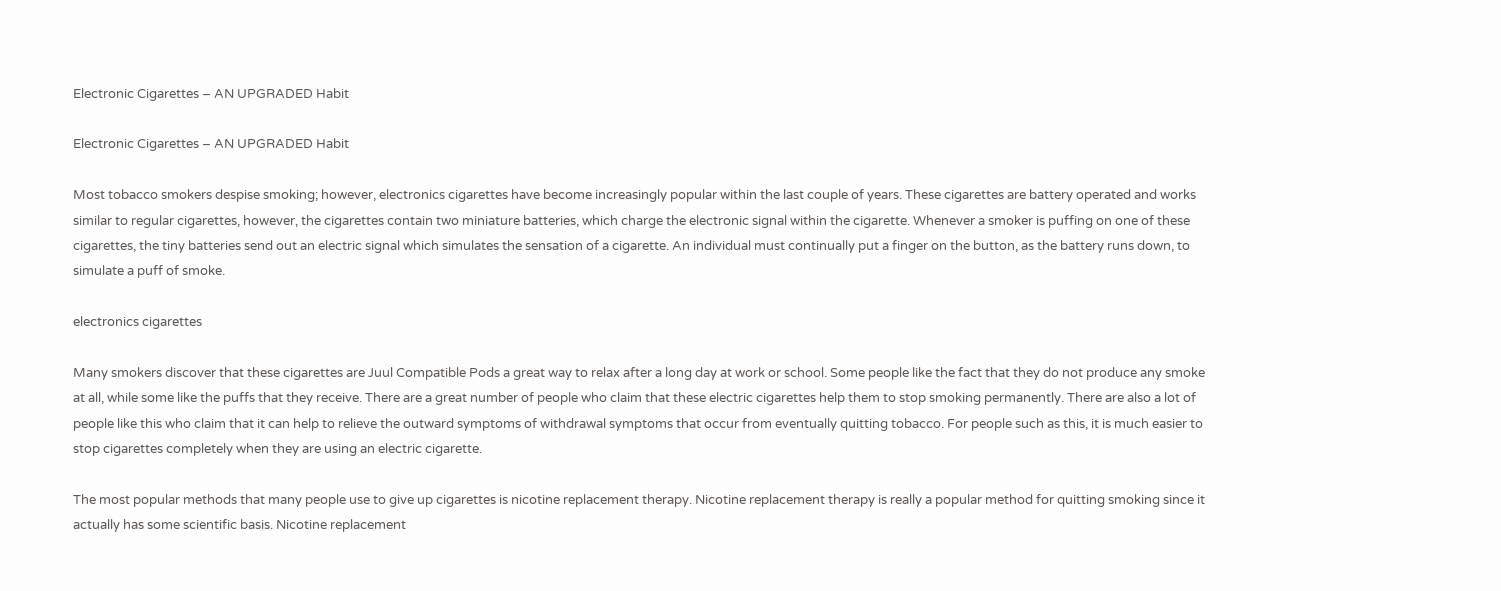Electronic Cigarettes – AN UPGRADED Habit

Electronic Cigarettes – AN UPGRADED Habit

Most tobacco smokers despise smoking; however, electronics cigarettes have become increasingly popular within the last couple of years. These cigarettes are battery operated and works similar to regular cigarettes, however, the cigarettes contain two miniature batteries, which charge the electronic signal within the cigarette. Whenever a smoker is puffing on one of these cigarettes, the tiny batteries send out an electric signal which simulates the sensation of a cigarette. An individual must continually put a finger on the button, as the battery runs down, to simulate a puff of smoke.

electronics cigarettes

Many smokers discover that these cigarettes are Juul Compatible Pods a great way to relax after a long day at work or school. Some people like the fact that they do not produce any smoke at all, while some like the puffs that they receive. There are a great number of people who claim that these electric cigarettes help them to stop smoking permanently. There are also a lot of people like this who claim that it can help to relieve the outward symptoms of withdrawal symptoms that occur from eventually quitting tobacco. For people such as this, it is much easier to stop cigarettes completely when they are using an electric cigarette.

The most popular methods that many people use to give up cigarettes is nicotine replacement therapy. Nicotine replacement therapy is really a popular method for quitting smoking since it actually has some scientific basis. Nicotine replacement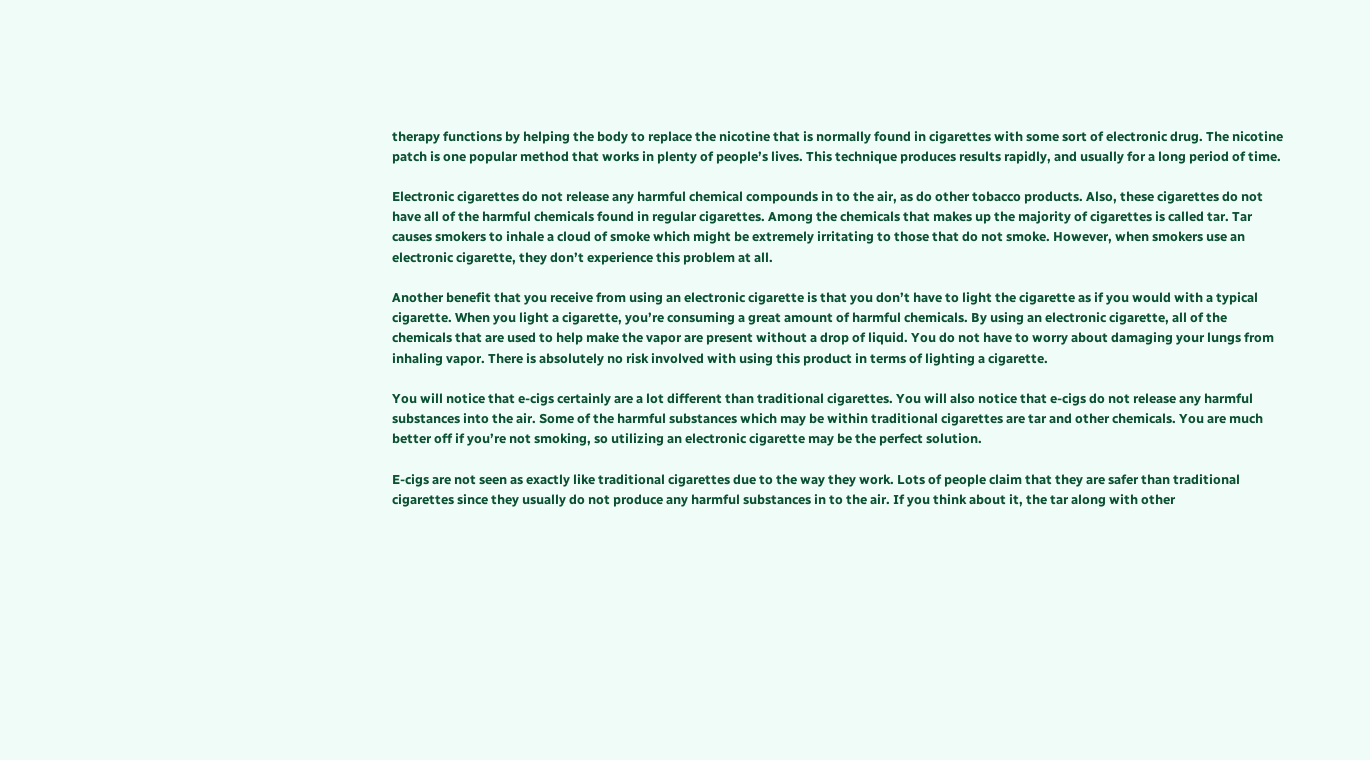therapy functions by helping the body to replace the nicotine that is normally found in cigarettes with some sort of electronic drug. The nicotine patch is one popular method that works in plenty of people’s lives. This technique produces results rapidly, and usually for a long period of time.

Electronic cigarettes do not release any harmful chemical compounds in to the air, as do other tobacco products. Also, these cigarettes do not have all of the harmful chemicals found in regular cigarettes. Among the chemicals that makes up the majority of cigarettes is called tar. Tar causes smokers to inhale a cloud of smoke which might be extremely irritating to those that do not smoke. However, when smokers use an electronic cigarette, they don’t experience this problem at all.

Another benefit that you receive from using an electronic cigarette is that you don’t have to light the cigarette as if you would with a typical cigarette. When you light a cigarette, you’re consuming a great amount of harmful chemicals. By using an electronic cigarette, all of the chemicals that are used to help make the vapor are present without a drop of liquid. You do not have to worry about damaging your lungs from inhaling vapor. There is absolutely no risk involved with using this product in terms of lighting a cigarette.

You will notice that e-cigs certainly are a lot different than traditional cigarettes. You will also notice that e-cigs do not release any harmful substances into the air. Some of the harmful substances which may be within traditional cigarettes are tar and other chemicals. You are much better off if you’re not smoking, so utilizing an electronic cigarette may be the perfect solution.

E-cigs are not seen as exactly like traditional cigarettes due to the way they work. Lots of people claim that they are safer than traditional cigarettes since they usually do not produce any harmful substances in to the air. If you think about it, the tar along with other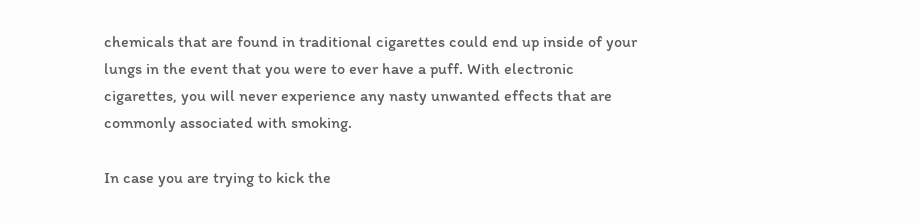chemicals that are found in traditional cigarettes could end up inside of your lungs in the event that you were to ever have a puff. With electronic cigarettes, you will never experience any nasty unwanted effects that are commonly associated with smoking.

In case you are trying to kick the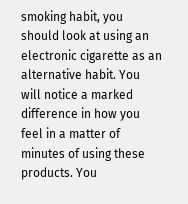smoking habit, you should look at using an electronic cigarette as an alternative habit. You will notice a marked difference in how you feel in a matter of minutes of using these products. You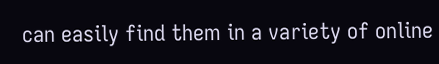can easily find them in a variety of online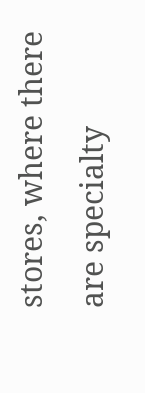stores, where there are specialty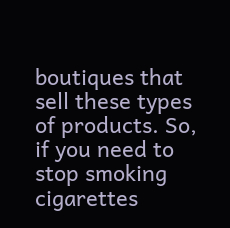boutiques that sell these types of products. So, if you need to stop smoking cigarettes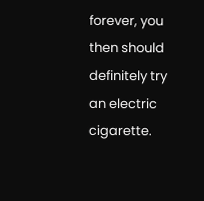forever, you then should definitely try an electric cigarette.